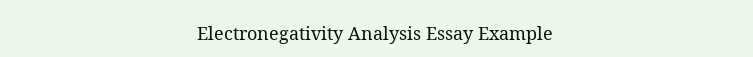Electronegativity Analysis Essay Example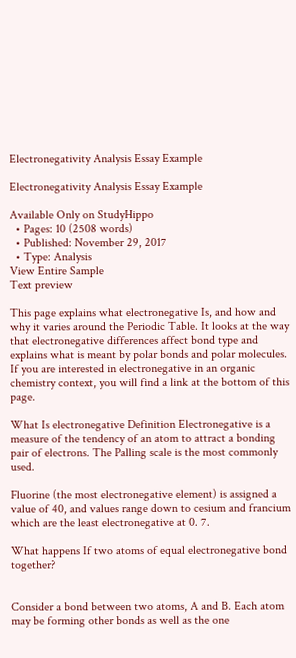Electronegativity Analysis Essay Example

Electronegativity Analysis Essay Example

Available Only on StudyHippo
  • Pages: 10 (2508 words)
  • Published: November 29, 2017
  • Type: Analysis
View Entire Sample
Text preview

This page explains what electronegative Is, and how and why it varies around the Periodic Table. It looks at the way that electronegative differences affect bond type and explains what is meant by polar bonds and polar molecules. If you are interested in electronegative in an organic chemistry context, you will find a link at the bottom of this page.

What Is electronegative Definition Electronegative is a measure of the tendency of an atom to attract a bonding pair of electrons. The Palling scale is the most commonly used.

Fluorine (the most electronegative element) is assigned a value of 40, and values range down to cesium and francium which are the least electronegative at 0. 7.

What happens If two atoms of equal electronegative bond together?


Consider a bond between two atoms, A and B. Each atom may be forming other bonds as well as the one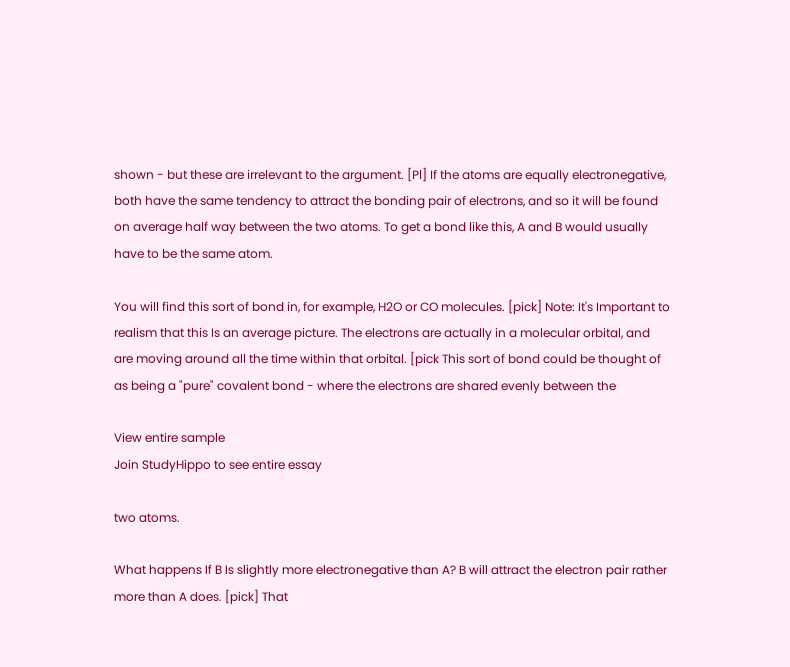shown - but these are irrelevant to the argument. [Pl] If the atoms are equally electronegative, both have the same tendency to attract the bonding pair of electrons, and so it will be found on average half way between the two atoms. To get a bond like this, A and B would usually have to be the same atom.

You will find this sort of bond in, for example, H2O or CO molecules. [pick] Note: It's Important to realism that this Is an average picture. The electrons are actually in a molecular orbital, and are moving around all the time within that orbital. [pick This sort of bond could be thought of as being a "pure" covalent bond - where the electrons are shared evenly between the

View entire sample
Join StudyHippo to see entire essay

two atoms.

What happens If B Is slightly more electronegative than A? B will attract the electron pair rather more than A does. [pick] That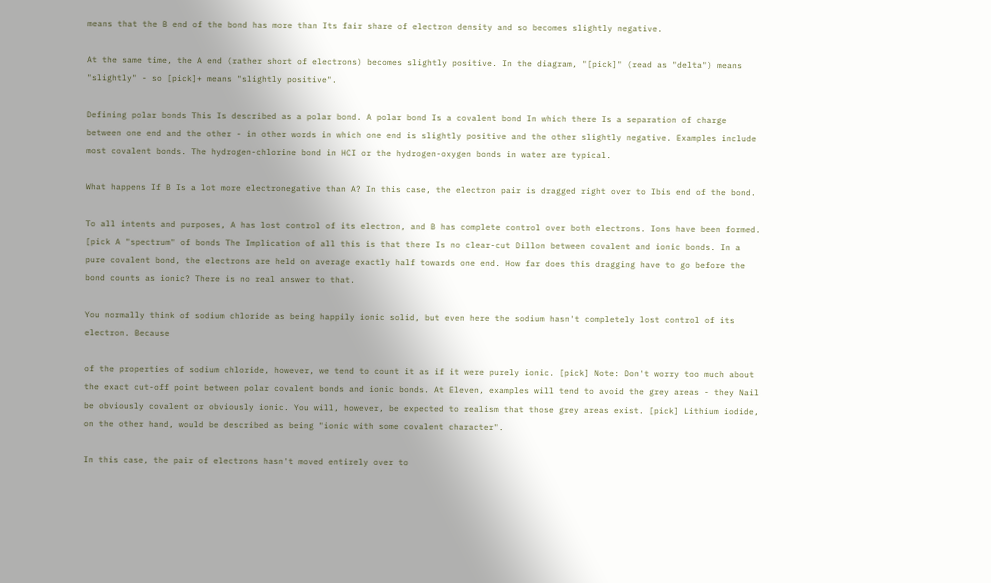means that the B end of the bond has more than Its fair share of electron density and so becomes slightly negative.

At the same time, the A end (rather short of electrons) becomes slightly positive. In the diagram, "[pick]" (read as "delta") means "slightly" - so [pick]+ means "slightly positive".

Defining polar bonds This Is described as a polar bond. A polar bond Is a covalent bond In which there Is a separation of charge between one end and the other - in other words in which one end is slightly positive and the other slightly negative. Examples include most covalent bonds. The hydrogen-chlorine bond in HCI or the hydrogen-oxygen bonds in water are typical.

What happens If B Is a lot more electronegative than A? In this case, the electron pair is dragged right over to Ibis end of the bond.

To all intents and purposes, A has lost control of its electron, and B has complete control over both electrons. Ions have been formed. [pick A "spectrum" of bonds The Implication of all this is that there Is no clear-cut Dillon between covalent and ionic bonds. In a pure covalent bond, the electrons are held on average exactly half towards one end. How far does this dragging have to go before the bond counts as ionic? There is no real answer to that.

You normally think of sodium chloride as being happily ionic solid, but even here the sodium hasn't completely lost control of its electron. Because

of the properties of sodium chloride, however, we tend to count it as if it were purely ionic. [pick] Note: Don't worry too much about the exact cut-off point between polar covalent bonds and ionic bonds. At Eleven, examples will tend to avoid the grey areas - they Nail be obviously covalent or obviously ionic. You will, however, be expected to realism that those grey areas exist. [pick] Lithium iodide, on the other hand, would be described as being "ionic with some covalent character".

In this case, the pair of electrons hasn't moved entirely over to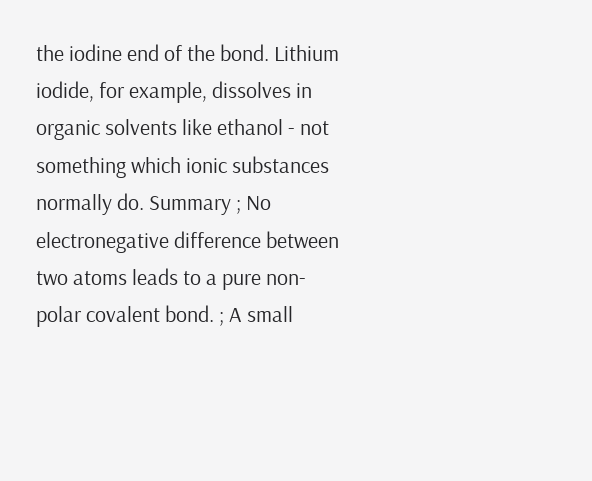the iodine end of the bond. Lithium iodide, for example, dissolves in organic solvents like ethanol - not something which ionic substances normally do. Summary ; No electronegative difference between two atoms leads to a pure non-polar covalent bond. ; A small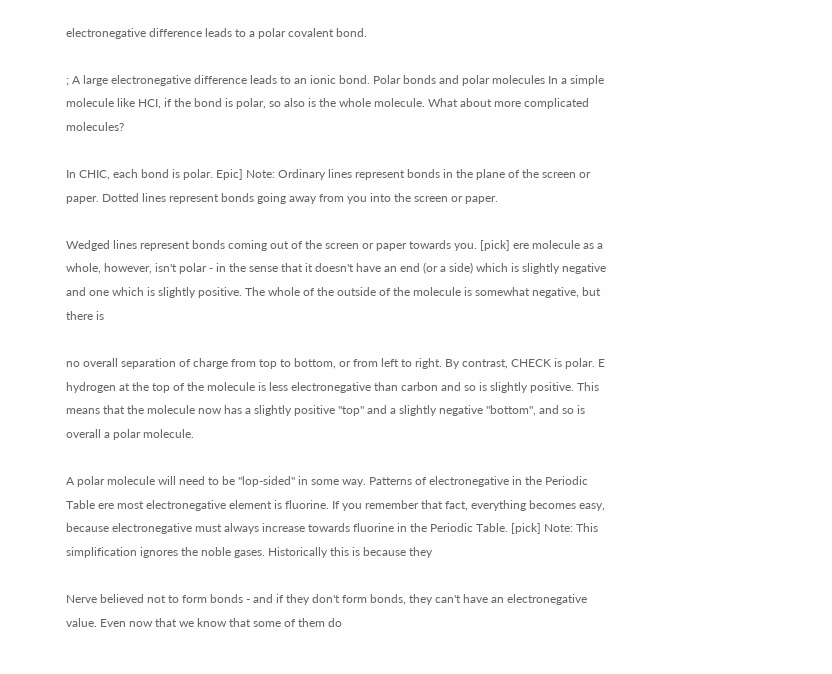electronegative difference leads to a polar covalent bond.

; A large electronegative difference leads to an ionic bond. Polar bonds and polar molecules In a simple molecule like HCI, if the bond is polar, so also is the whole molecule. What about more complicated molecules?

In CHIC, each bond is polar. Epic] Note: Ordinary lines represent bonds in the plane of the screen or paper. Dotted lines represent bonds going away from you into the screen or paper.

Wedged lines represent bonds coming out of the screen or paper towards you. [pick] ere molecule as a whole, however, isn't polar - in the sense that it doesn't have an end (or a side) which is slightly negative and one which is slightly positive. The whole of the outside of the molecule is somewhat negative, but there is

no overall separation of charge from top to bottom, or from left to right. By contrast, CHECK is polar. E hydrogen at the top of the molecule is less electronegative than carbon and so is slightly positive. This means that the molecule now has a slightly positive "top" and a slightly negative "bottom", and so is overall a polar molecule.

A polar molecule will need to be "lop-sided" in some way. Patterns of electronegative in the Periodic Table ere most electronegative element is fluorine. If you remember that fact, everything becomes easy, because electronegative must always increase towards fluorine in the Periodic Table. [pick] Note: This simplification ignores the noble gases. Historically this is because they

Nerve believed not to form bonds - and if they don't form bonds, they can't have an electronegative value. Even now that we know that some of them do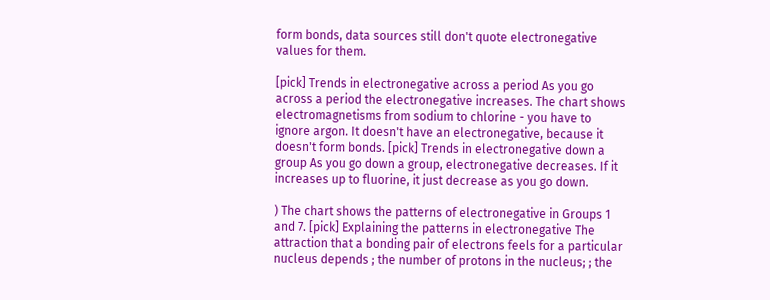form bonds, data sources still don't quote electronegative values for them.

[pick] Trends in electronegative across a period As you go across a period the electronegative increases. The chart shows electromagnetisms from sodium to chlorine - you have to ignore argon. It doesn't have an electronegative, because it doesn't form bonds. [pick] Trends in electronegative down a group As you go down a group, electronegative decreases. If it increases up to fluorine, it just decrease as you go down.

) The chart shows the patterns of electronegative in Groups 1 and 7. [pick] Explaining the patterns in electronegative The attraction that a bonding pair of electrons feels for a particular nucleus depends ; the number of protons in the nucleus; ; the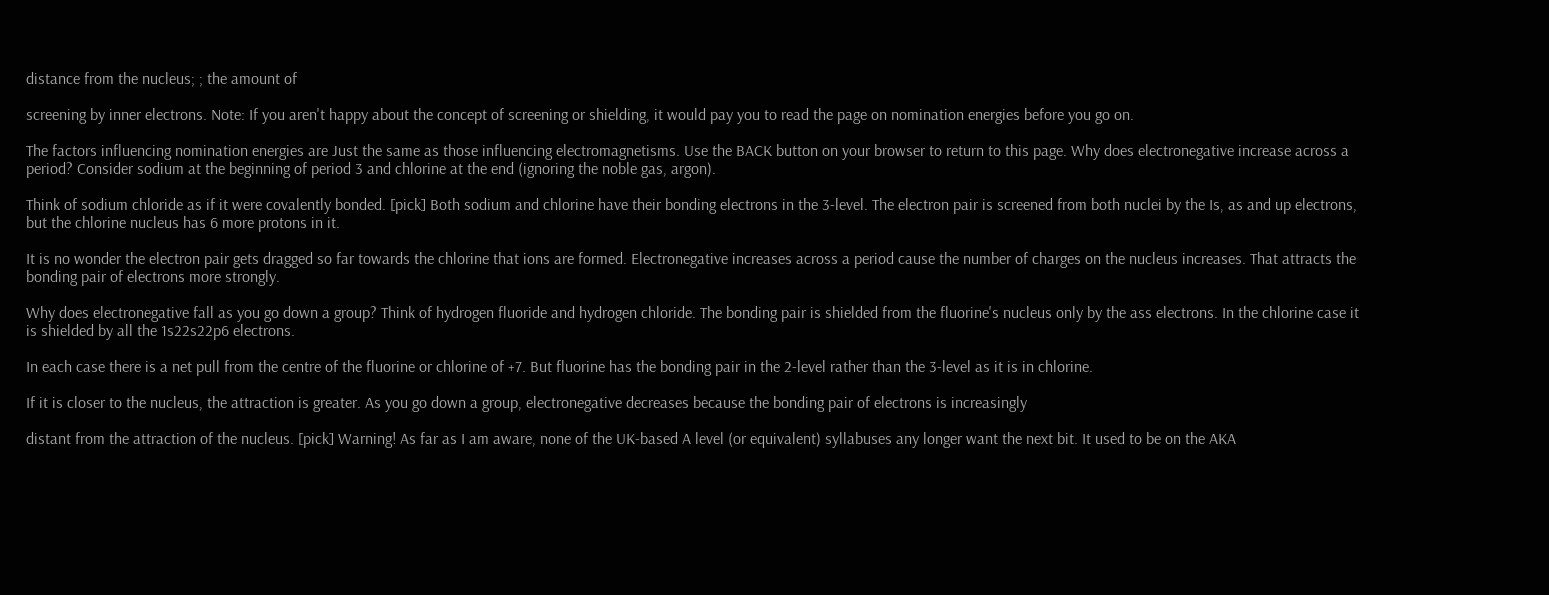distance from the nucleus; ; the amount of

screening by inner electrons. Note: If you aren't happy about the concept of screening or shielding, it would pay you to read the page on nomination energies before you go on.

The factors influencing nomination energies are Just the same as those influencing electromagnetisms. Use the BACK button on your browser to return to this page. Why does electronegative increase across a period? Consider sodium at the beginning of period 3 and chlorine at the end (ignoring the noble gas, argon).

Think of sodium chloride as if it were covalently bonded. [pick] Both sodium and chlorine have their bonding electrons in the 3-level. The electron pair is screened from both nuclei by the Is, as and up electrons, but the chlorine nucleus has 6 more protons in it.

It is no wonder the electron pair gets dragged so far towards the chlorine that ions are formed. Electronegative increases across a period cause the number of charges on the nucleus increases. That attracts the bonding pair of electrons more strongly.

Why does electronegative fall as you go down a group? Think of hydrogen fluoride and hydrogen chloride. The bonding pair is shielded from the fluorine's nucleus only by the ass electrons. In the chlorine case it is shielded by all the 1s22s22p6 electrons.

In each case there is a net pull from the centre of the fluorine or chlorine of +7. But fluorine has the bonding pair in the 2-level rather than the 3-level as it is in chlorine.

If it is closer to the nucleus, the attraction is greater. As you go down a group, electronegative decreases because the bonding pair of electrons is increasingly

distant from the attraction of the nucleus. [pick] Warning! As far as I am aware, none of the UK-based A level (or equivalent) syllabuses any longer want the next bit. It used to be on the AKA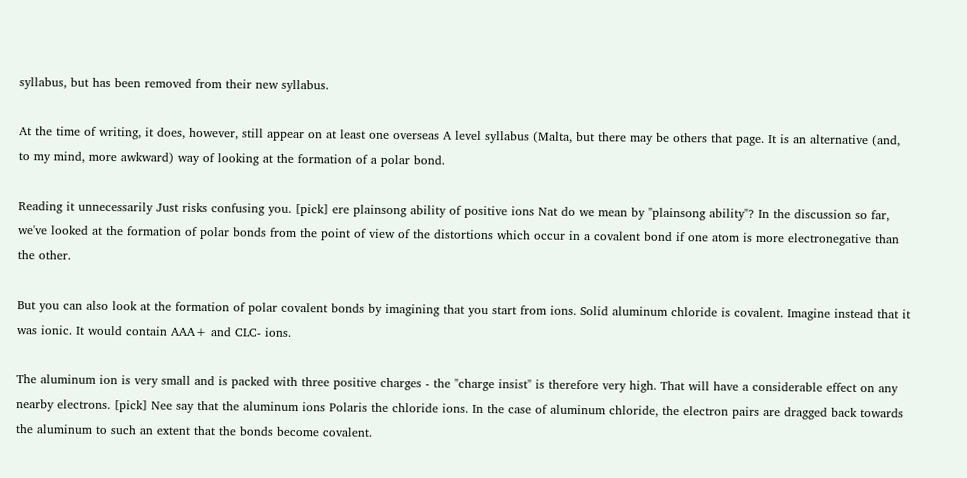syllabus, but has been removed from their new syllabus.

At the time of writing, it does, however, still appear on at least one overseas A level syllabus (Malta, but there may be others that page. It is an alternative (and, to my mind, more awkward) way of looking at the formation of a polar bond.

Reading it unnecessarily Just risks confusing you. [pick] ere plainsong ability of positive ions Nat do we mean by "plainsong ability"? In the discussion so far, we've looked at the formation of polar bonds from the point of view of the distortions which occur in a covalent bond if one atom is more electronegative than the other.

But you can also look at the formation of polar covalent bonds by imagining that you start from ions. Solid aluminum chloride is covalent. Imagine instead that it was ionic. It would contain AAA+ and CLC- ions.

The aluminum ion is very small and is packed with three positive charges - the "charge insist" is therefore very high. That will have a considerable effect on any nearby electrons. [pick] Nee say that the aluminum ions Polaris the chloride ions. In the case of aluminum chloride, the electron pairs are dragged back towards the aluminum to such an extent that the bonds become covalent.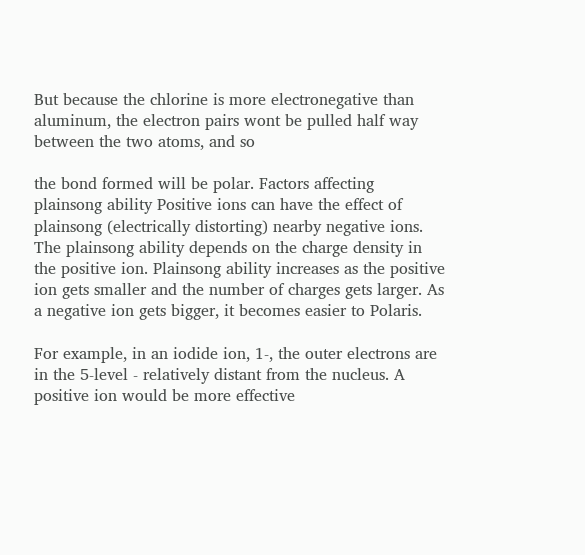But because the chlorine is more electronegative than aluminum, the electron pairs wont be pulled half way between the two atoms, and so

the bond formed will be polar. Factors affecting plainsong ability Positive ions can have the effect of plainsong (electrically distorting) nearby negative ions. The plainsong ability depends on the charge density in the positive ion. Plainsong ability increases as the positive ion gets smaller and the number of charges gets larger. As a negative ion gets bigger, it becomes easier to Polaris.

For example, in an iodide ion, 1-, the outer electrons are in the 5-level - relatively distant from the nucleus. A positive ion would be more effective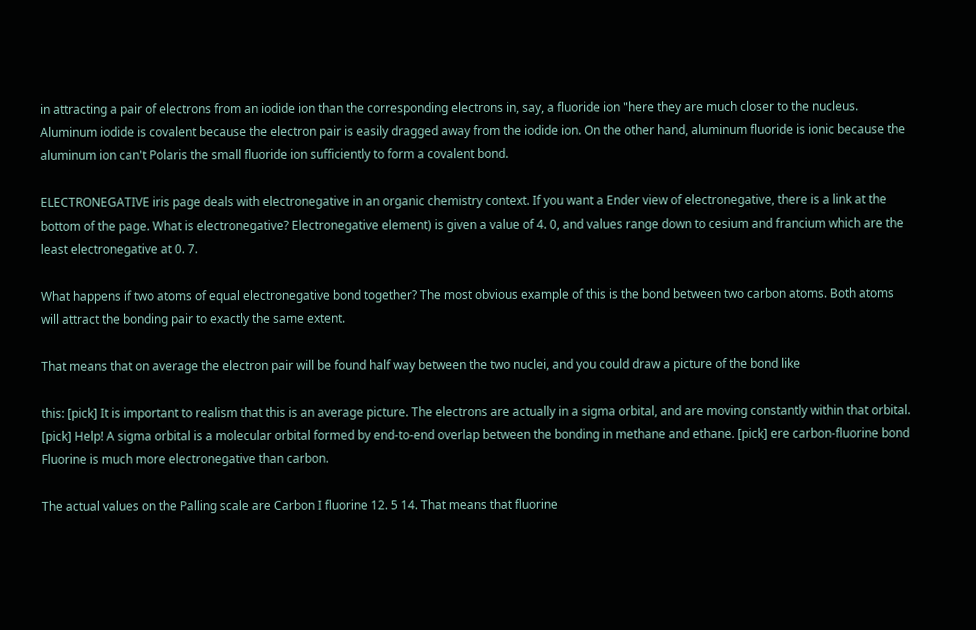in attracting a pair of electrons from an iodide ion than the corresponding electrons in, say, a fluoride ion "here they are much closer to the nucleus. Aluminum iodide is covalent because the electron pair is easily dragged away from the iodide ion. On the other hand, aluminum fluoride is ionic because the aluminum ion can't Polaris the small fluoride ion sufficiently to form a covalent bond.

ELECTRONEGATIVE iris page deals with electronegative in an organic chemistry context. If you want a Ender view of electronegative, there is a link at the bottom of the page. What is electronegative? Electronegative element) is given a value of 4. 0, and values range down to cesium and francium which are the least electronegative at 0. 7.

What happens if two atoms of equal electronegative bond together? The most obvious example of this is the bond between two carbon atoms. Both atoms will attract the bonding pair to exactly the same extent.

That means that on average the electron pair will be found half way between the two nuclei, and you could draw a picture of the bond like

this: [pick] It is important to realism that this is an average picture. The electrons are actually in a sigma orbital, and are moving constantly within that orbital. [pick] Help! A sigma orbital is a molecular orbital formed by end-to-end overlap between the bonding in methane and ethane. [pick] ere carbon-fluorine bond Fluorine is much more electronegative than carbon.

The actual values on the Palling scale are Carbon I fluorine 12. 5 14. That means that fluorine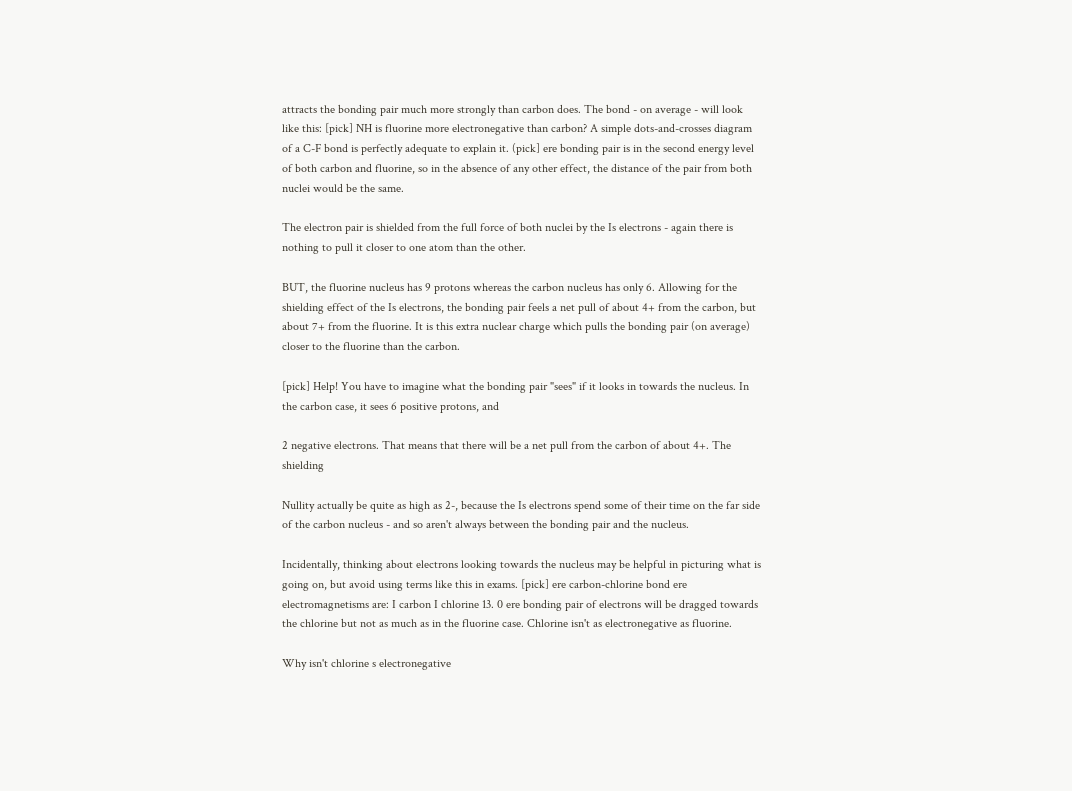attracts the bonding pair much more strongly than carbon does. The bond - on average - will look like this: [pick] NH is fluorine more electronegative than carbon? A simple dots-and-crosses diagram of a C-F bond is perfectly adequate to explain it. (pick] ere bonding pair is in the second energy level of both carbon and fluorine, so in the absence of any other effect, the distance of the pair from both nuclei would be the same.

The electron pair is shielded from the full force of both nuclei by the Is electrons - again there is nothing to pull it closer to one atom than the other.

BUT, the fluorine nucleus has 9 protons whereas the carbon nucleus has only 6. Allowing for the shielding effect of the Is electrons, the bonding pair feels a net pull of about 4+ from the carbon, but about 7+ from the fluorine. It is this extra nuclear charge which pulls the bonding pair (on average) closer to the fluorine than the carbon.

[pick] Help! You have to imagine what the bonding pair "sees" if it looks in towards the nucleus. In the carbon case, it sees 6 positive protons, and

2 negative electrons. That means that there will be a net pull from the carbon of about 4+. The shielding

Nullity actually be quite as high as 2-, because the Is electrons spend some of their time on the far side of the carbon nucleus - and so aren't always between the bonding pair and the nucleus.

Incidentally, thinking about electrons looking towards the nucleus may be helpful in picturing what is going on, but avoid using terms like this in exams. [pick] ere carbon-chlorine bond ere electromagnetisms are: I carbon I chlorine 13. 0 ere bonding pair of electrons will be dragged towards the chlorine but not as much as in the fluorine case. Chlorine isn't as electronegative as fluorine.

Why isn't chlorine s electronegative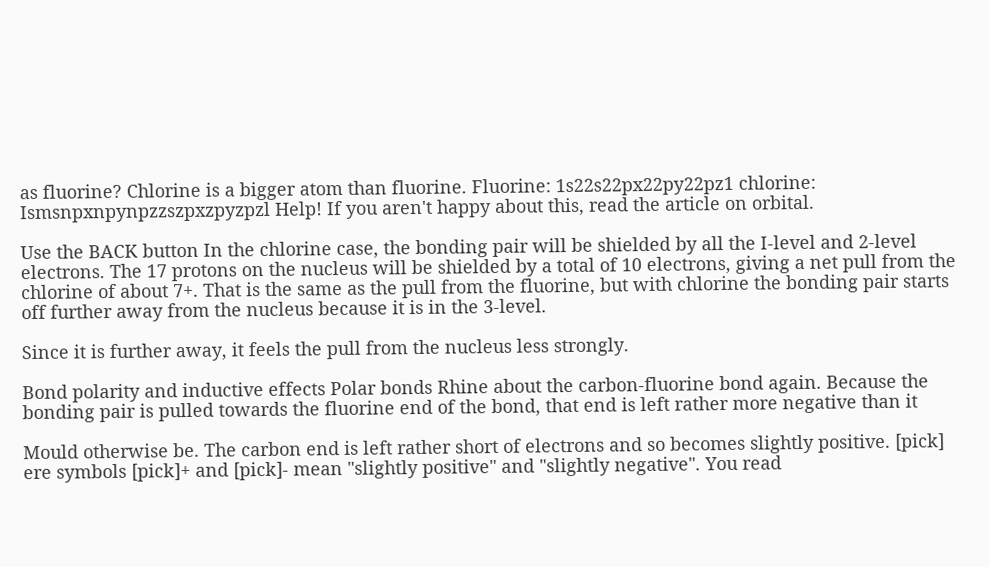as fluorine? Chlorine is a bigger atom than fluorine. Fluorine: 1s22s22px22py22pz1 chlorine: Ismsnpxnpynpzzszpxzpyzpzl Help! If you aren't happy about this, read the article on orbital.

Use the BACK button In the chlorine case, the bonding pair will be shielded by all the I-level and 2-level electrons. The 17 protons on the nucleus will be shielded by a total of 10 electrons, giving a net pull from the chlorine of about 7+. That is the same as the pull from the fluorine, but with chlorine the bonding pair starts off further away from the nucleus because it is in the 3-level.

Since it is further away, it feels the pull from the nucleus less strongly.

Bond polarity and inductive effects Polar bonds Rhine about the carbon-fluorine bond again. Because the bonding pair is pulled towards the fluorine end of the bond, that end is left rather more negative than it

Mould otherwise be. The carbon end is left rather short of electrons and so becomes slightly positive. [pick] ere symbols [pick]+ and [pick]- mean "slightly positive" and "slightly negative". You read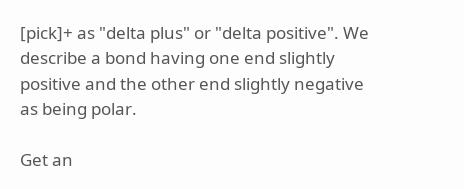[pick]+ as "delta plus" or "delta positive". We describe a bond having one end slightly positive and the other end slightly negative as being polar.

Get an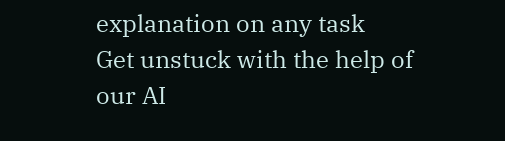explanation on any task
Get unstuck with the help of our AI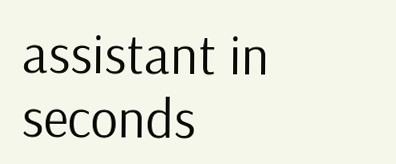assistant in seconds